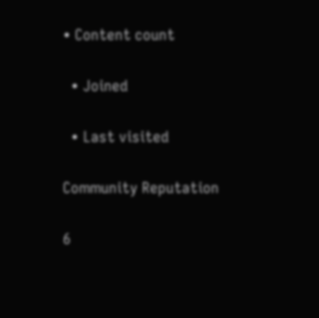• Content count

  • Joined

  • Last visited

Community Reputation

6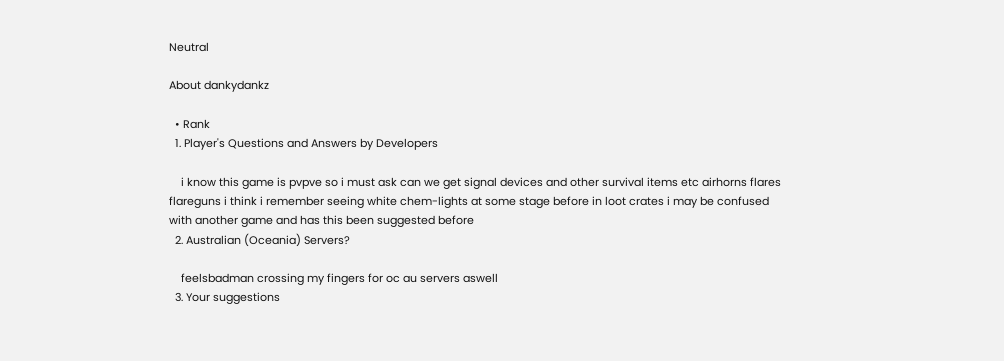Neutral

About dankydankz

  • Rank
  1. Player's Questions and Answers by Developers

    i know this game is pvpve so i must ask can we get signal devices and other survival items etc airhorns flares flareguns i think i remember seeing white chem-lights at some stage before in loot crates i may be confused with another game and has this been suggested before
  2. Australian (Oceania) Servers?

    feelsbadman crossing my fingers for oc au servers aswell
  3. Your suggestions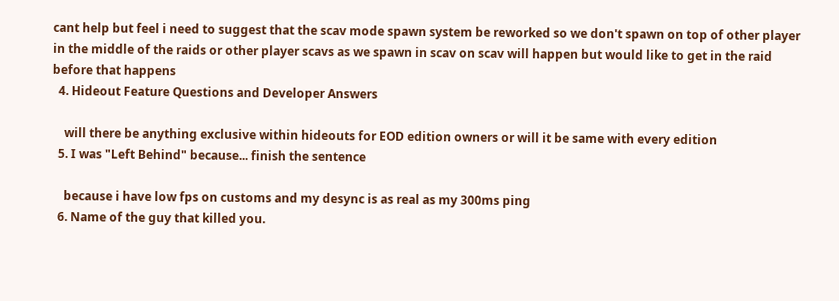cant help but feel i need to suggest that the scav mode spawn system be reworked so we don't spawn on top of other player in the middle of the raids or other player scavs as we spawn in scav on scav will happen but would like to get in the raid before that happens
  4. Hideout Feature Questions and Developer Answers

    will there be anything exclusive within hideouts for EOD edition owners or will it be same with every edition
  5. I was "Left Behind" because... finish the sentence

    because i have low fps on customs and my desync is as real as my 300ms ping
  6. Name of the guy that killed you.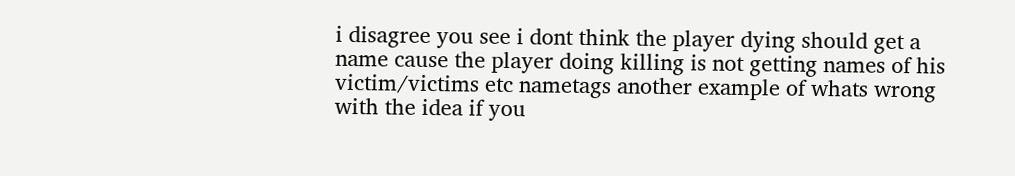i disagree you see i dont think the player dying should get a name cause the player doing killing is not getting names of his victim/victims etc nametags another example of whats wrong with the idea if you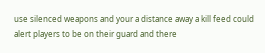use silenced weapons and your a distance away a kill feed could alert players to be on their guard and there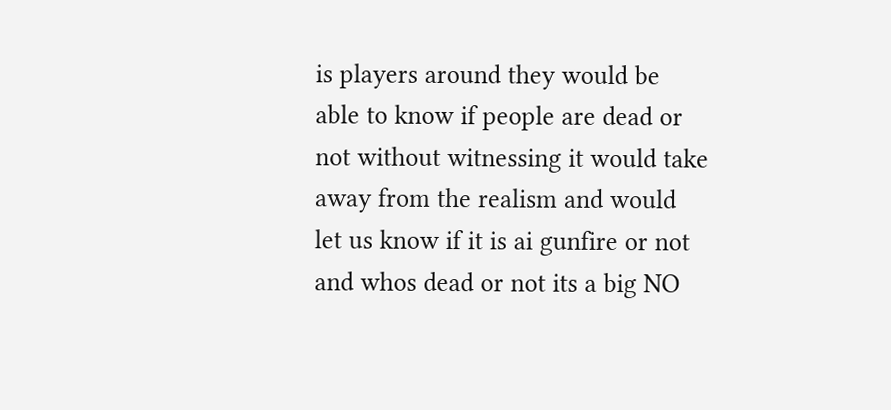is players around they would be able to know if people are dead or not without witnessing it would take away from the realism and would let us know if it is ai gunfire or not and whos dead or not its a big NO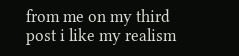from me on my third post i like my realism